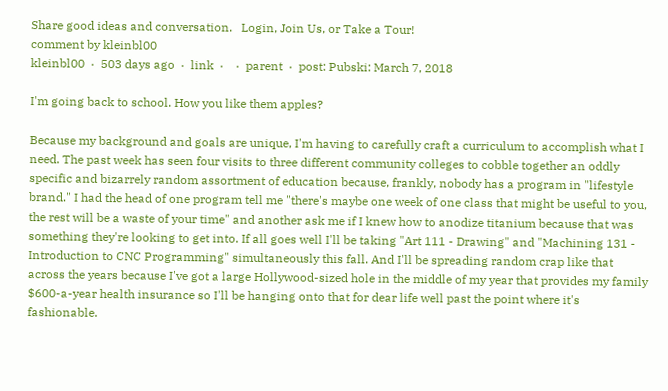Share good ideas and conversation.   Login, Join Us, or Take a Tour!
comment by kleinbl00
kleinbl00  ·  503 days ago  ·  link  ·    ·  parent  ·  post: Pubski: March 7, 2018

I'm going back to school. How you like them apples?

Because my background and goals are unique, I'm having to carefully craft a curriculum to accomplish what I need. The past week has seen four visits to three different community colleges to cobble together an oddly specific and bizarrely random assortment of education because, frankly, nobody has a program in "lifestyle brand." I had the head of one program tell me "there's maybe one week of one class that might be useful to you, the rest will be a waste of your time" and another ask me if I knew how to anodize titanium because that was something they're looking to get into. If all goes well I'll be taking "Art 111 - Drawing" and "Machining 131 - Introduction to CNC Programming" simultaneously this fall. And I'll be spreading random crap like that across the years because I've got a large Hollywood-sized hole in the middle of my year that provides my family $600-a-year health insurance so I'll be hanging onto that for dear life well past the point where it's fashionable.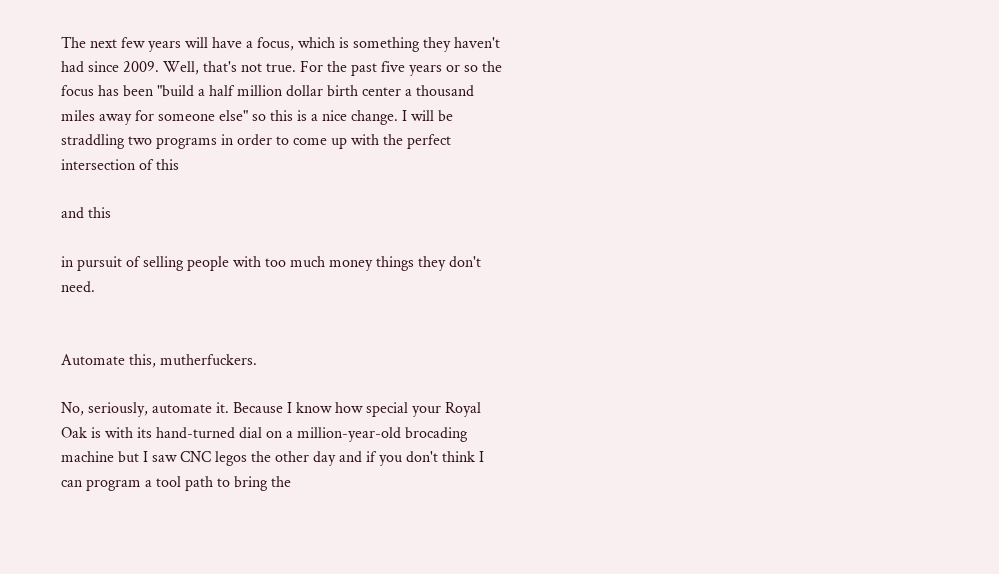The next few years will have a focus, which is something they haven't had since 2009. Well, that's not true. For the past five years or so the focus has been "build a half million dollar birth center a thousand miles away for someone else" so this is a nice change. I will be straddling two programs in order to come up with the perfect intersection of this

and this

in pursuit of selling people with too much money things they don't need.


Automate this, mutherfuckers.

No, seriously, automate it. Because I know how special your Royal Oak is with its hand-turned dial on a million-year-old brocading machine but I saw CNC legos the other day and if you don't think I can program a tool path to bring the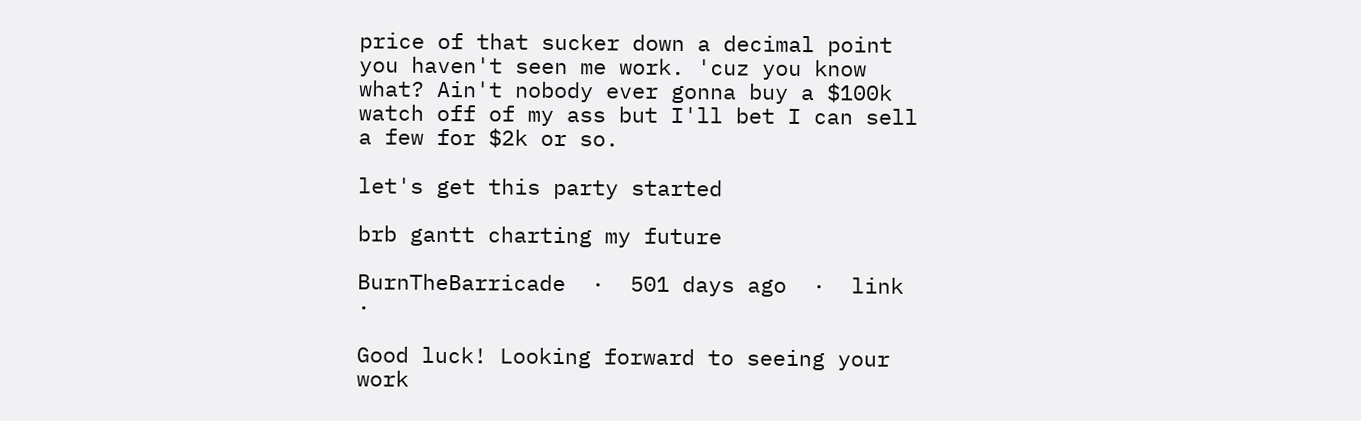price of that sucker down a decimal point you haven't seen me work. 'cuz you know what? Ain't nobody ever gonna buy a $100k watch off of my ass but I'll bet I can sell a few for $2k or so.

let's get this party started

brb gantt charting my future

BurnTheBarricade  ·  501 days ago  ·  link  ·

Good luck! Looking forward to seeing your work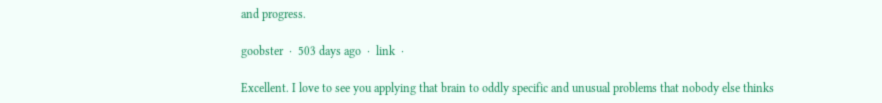and progress.

goobster  ·  503 days ago  ·  link  ·

Excellent. I love to see you applying that brain to oddly specific and unusual problems that nobody else thinks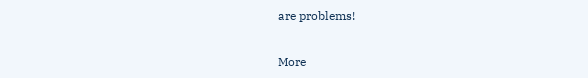are problems!


More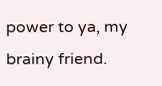power to ya, my brainy friend.